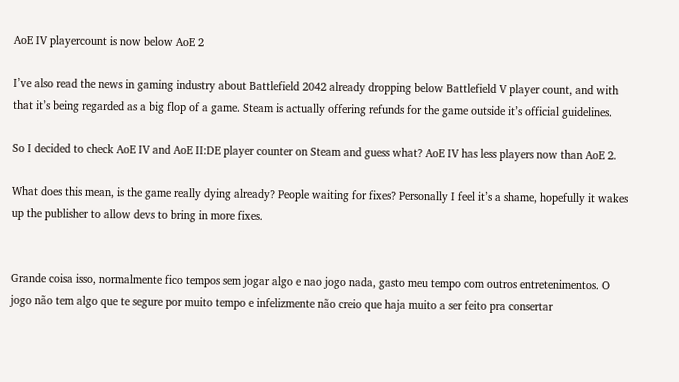AoE IV playercount is now below AoE 2

I’ve also read the news in gaming industry about Battlefield 2042 already dropping below Battlefield V player count, and with that it’s being regarded as a big flop of a game. Steam is actually offering refunds for the game outside it’s official guidelines.

So I decided to check AoE IV and AoE II:DE player counter on Steam and guess what? AoE IV has less players now than AoE 2.

What does this mean, is the game really dying already? People waiting for fixes? Personally I feel it’s a shame, hopefully it wakes up the publisher to allow devs to bring in more fixes.


Grande coisa isso, normalmente fico tempos sem jogar algo e nao jogo nada, gasto meu tempo com outros entretenimentos. O jogo não tem algo que te segure por muito tempo e infelizmente não creio que haja muito a ser feito pra consertar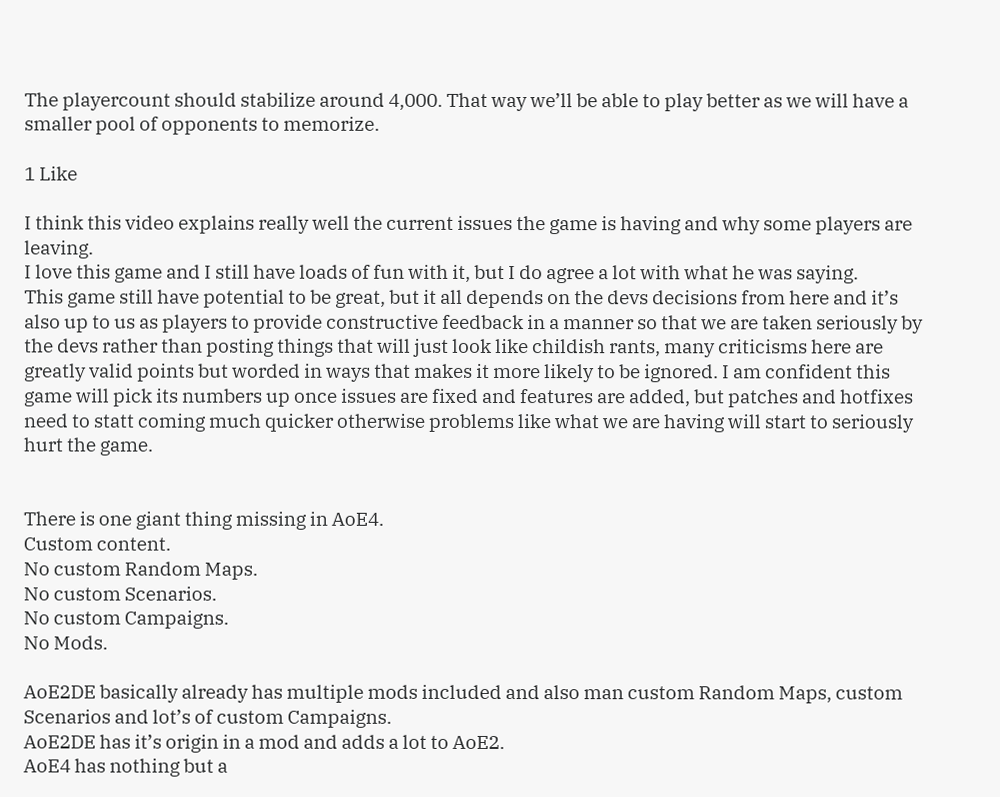The playercount should stabilize around 4,000. That way we’ll be able to play better as we will have a smaller pool of opponents to memorize.

1 Like

I think this video explains really well the current issues the game is having and why some players are leaving.
I love this game and I still have loads of fun with it, but I do agree a lot with what he was saying.
This game still have potential to be great, but it all depends on the devs decisions from here and it’s also up to us as players to provide constructive feedback in a manner so that we are taken seriously by the devs rather than posting things that will just look like childish rants, many criticisms here are greatly valid points but worded in ways that makes it more likely to be ignored. I am confident this game will pick its numbers up once issues are fixed and features are added, but patches and hotfixes need to statt coming much quicker otherwise problems like what we are having will start to seriously hurt the game.


There is one giant thing missing in AoE4.
Custom content.
No custom Random Maps.
No custom Scenarios.
No custom Campaigns.
No Mods.

AoE2DE basically already has multiple mods included and also man custom Random Maps, custom Scenarios and lot’s of custom Campaigns.
AoE2DE has it’s origin in a mod and adds a lot to AoE2.
AoE4 has nothing but a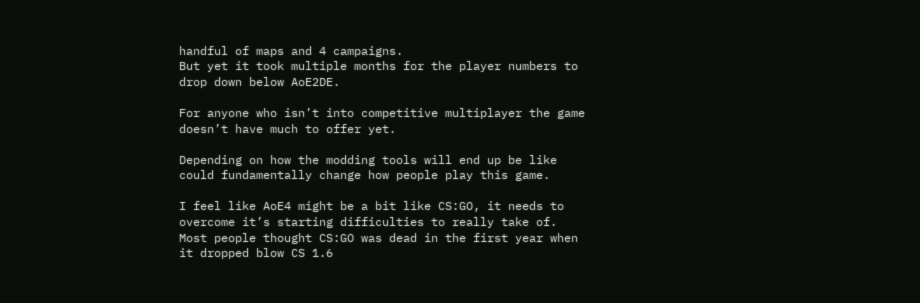handful of maps and 4 campaigns.
But yet it took multiple months for the player numbers to drop down below AoE2DE.

For anyone who isn’t into competitive multiplayer the game doesn’t have much to offer yet.

Depending on how the modding tools will end up be like could fundamentally change how people play this game.

I feel like AoE4 might be a bit like CS:GO, it needs to overcome it’s starting difficulties to really take of.
Most people thought CS:GO was dead in the first year when it dropped blow CS 1.6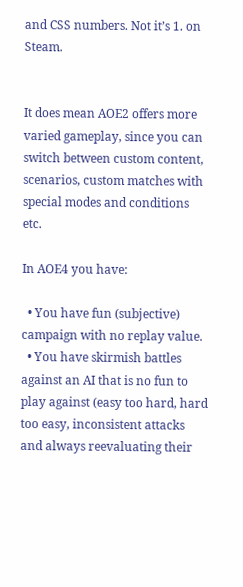and CSS numbers. Not it’s 1. on Steam.


It does mean AOE2 offers more varied gameplay, since you can switch between custom content, scenarios, custom matches with special modes and conditions etc.

In AOE4 you have:

  • You have fun (subjective) campaign with no replay value.
  • You have skirmish battles against an AI that is no fun to play against (easy too hard, hard too easy, inconsistent attacks and always reevaluating their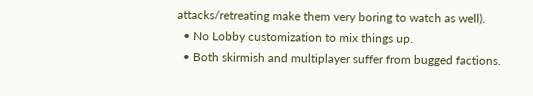attacks/retreating make them very boring to watch as well).
  • No Lobby customization to mix things up.
  • Both skirmish and multiplayer suffer from bugged factions.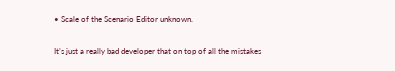• Scale of the Scenario Editor unknown.

It’s just a really bad developer that on top of all the mistakes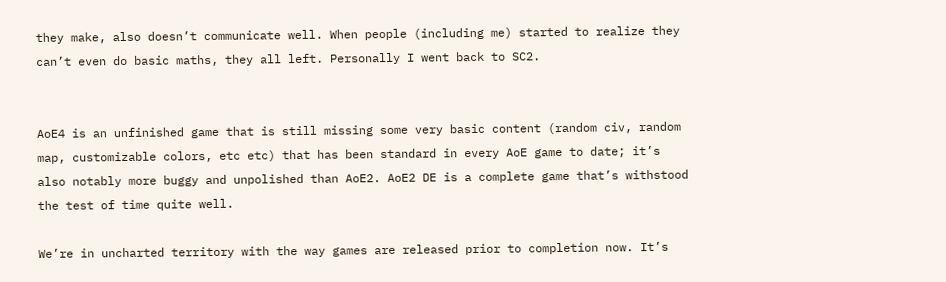they make, also doesn’t communicate well. When people (including me) started to realize they can’t even do basic maths, they all left. Personally I went back to SC2.


AoE4 is an unfinished game that is still missing some very basic content (random civ, random map, customizable colors, etc etc) that has been standard in every AoE game to date; it’s also notably more buggy and unpolished than AoE2. AoE2 DE is a complete game that’s withstood the test of time quite well.

We’re in uncharted territory with the way games are released prior to completion now. It’s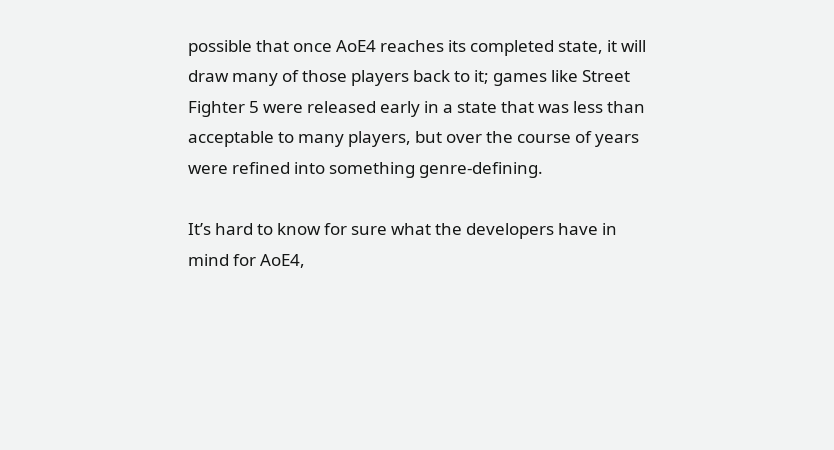possible that once AoE4 reaches its completed state, it will draw many of those players back to it; games like Street Fighter 5 were released early in a state that was less than acceptable to many players, but over the course of years were refined into something genre-defining.

It’s hard to know for sure what the developers have in mind for AoE4,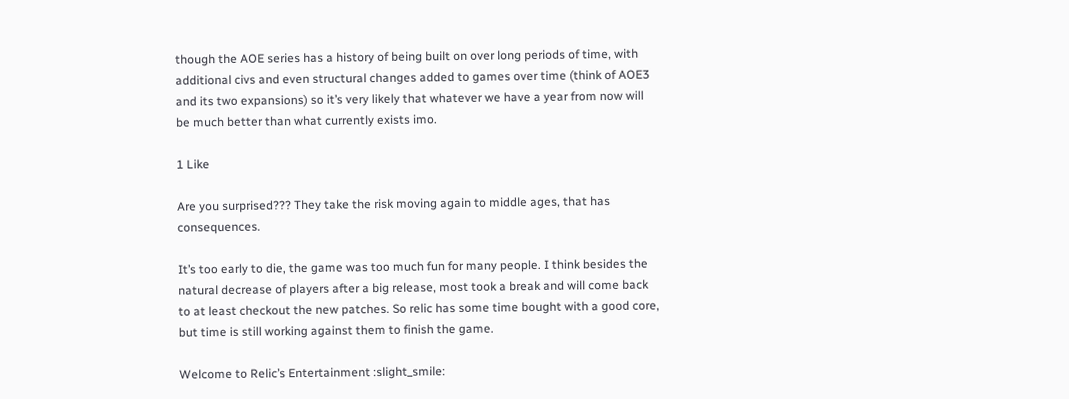though the AOE series has a history of being built on over long periods of time, with additional civs and even structural changes added to games over time (think of AOE3 and its two expansions) so it’s very likely that whatever we have a year from now will be much better than what currently exists imo.

1 Like

Are you surprised??? They take the risk moving again to middle ages, that has consequences.

It’s too early to die, the game was too much fun for many people. I think besides the natural decrease of players after a big release, most took a break and will come back to at least checkout the new patches. So relic has some time bought with a good core, but time is still working against them to finish the game.

Welcome to Relic’s Entertainment :slight_smile: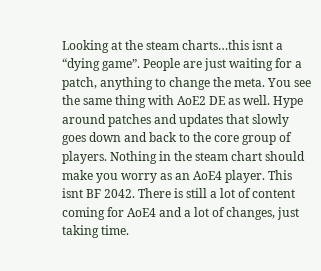Looking at the steam charts…this isnt a “dying game”. People are just waiting for a patch, anything to change the meta. You see the same thing with AoE2 DE as well. Hype around patches and updates that slowly goes down and back to the core group of players. Nothing in the steam chart should make you worry as an AoE4 player. This isnt BF 2042. There is still a lot of content coming for AoE4 and a lot of changes, just taking time.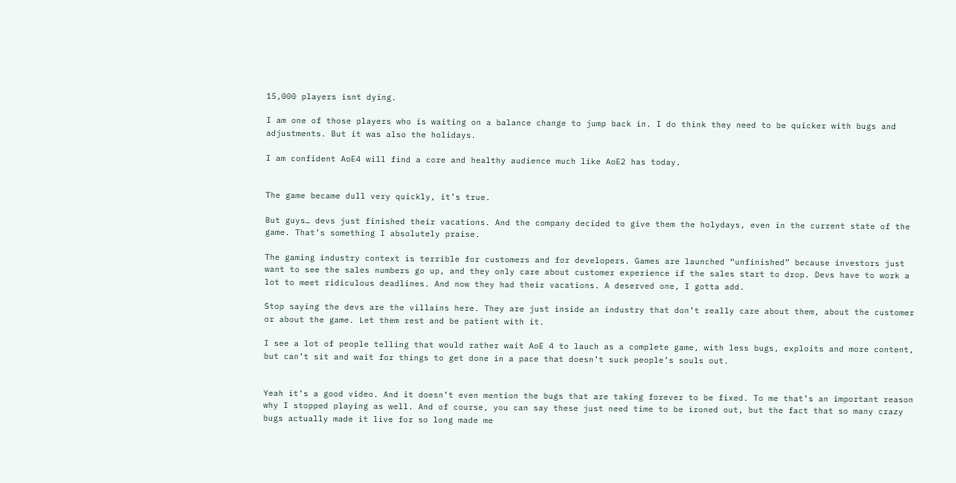15,000 players isnt dying.

I am one of those players who is waiting on a balance change to jump back in. I do think they need to be quicker with bugs and adjustments. But it was also the holidays.

I am confident AoE4 will find a core and healthy audience much like AoE2 has today.


The game became dull very quickly, it’s true.

But guys… devs just finished their vacations. And the company decided to give them the holydays, even in the current state of the game. That’s something I absolutely praise.

The gaming industry context is terrible for customers and for developers. Games are launched “unfinished” because investors just want to see the sales numbers go up, and they only care about customer experience if the sales start to drop. Devs have to work a lot to meet ridiculous deadlines. And now they had their vacations. A deserved one, I gotta add.

Stop saying the devs are the villains here. They are just inside an industry that don’t really care about them, about the customer or about the game. Let them rest and be patient with it.

I see a lot of people telling that would rather wait AoE 4 to lauch as a complete game, with less bugs, exploits and more content, but can’t sit and wait for things to get done in a pace that doesn’t suck people’s souls out.


Yeah it’s a good video. And it doesn’t even mention the bugs that are taking forever to be fixed. To me that’s an important reason why I stopped playing as well. And of course, you can say these just need time to be ironed out, but the fact that so many crazy bugs actually made it live for so long made me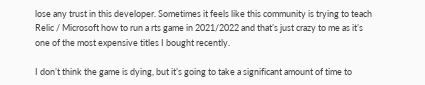lose any trust in this developer. Sometimes it feels like this community is trying to teach Relic / Microsoft how to run a rts game in 2021/2022 and that’s just crazy to me as it’s one of the most expensive titles I bought recently.

I don’t think the game is dying, but it’s going to take a significant amount of time to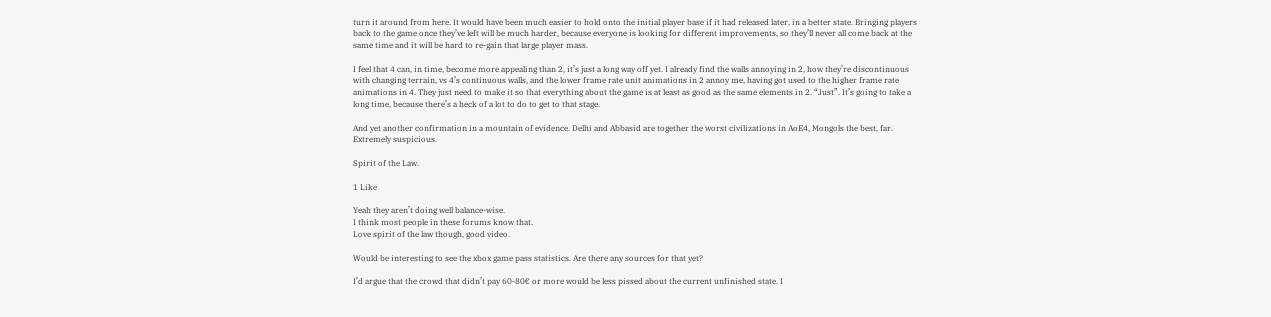turn it around from here. It would have been much easier to hold onto the initial player base if it had released later, in a better state. Bringing players back to the game once they’ve left will be much harder, because everyone is looking for different improvements, so they’ll never all come back at the same time and it will be hard to re-gain that large player mass.

I feel that 4 can, in time, become more appealing than 2, it’s just a long way off yet. I already find the walls annoying in 2, how they’re discontinuous with changing terrain, vs 4’s continuous walls, and the lower frame rate unit animations in 2 annoy me, having got used to the higher frame rate animations in 4. They just need to make it so that everything about the game is at least as good as the same elements in 2. “Just”. It’s going to take a long time, because there’s a heck of a lot to do to get to that stage.

And yet another confirmation in a mountain of evidence. Delhi and Abbasid are together the worst civilizations in AoE4, Mongols the best, far. Extremely suspicious.

Spirit of the Law.

1 Like

Yeah they aren’t doing well balance-wise.
I think most people in these forums know that.
Love spirit of the law though, good video.

Would be interesting to see the xbox game pass statistics. Are there any sources for that yet?

I’d argue that the crowd that didn’t pay 60-80€ or more would be less pissed about the current unfinished state. I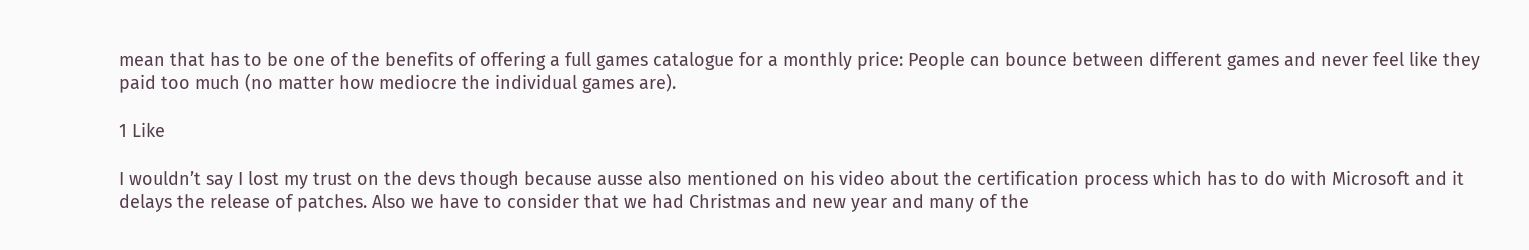mean that has to be one of the benefits of offering a full games catalogue for a monthly price: People can bounce between different games and never feel like they paid too much (no matter how mediocre the individual games are).

1 Like

I wouldn’t say I lost my trust on the devs though because ausse also mentioned on his video about the certification process which has to do with Microsoft and it delays the release of patches. Also we have to consider that we had Christmas and new year and many of the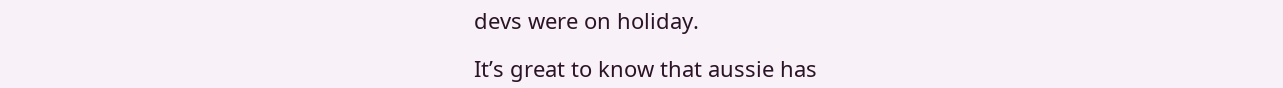devs were on holiday.

It’s great to know that aussie has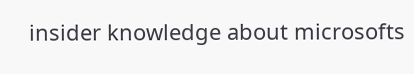insider knowledge about microsofts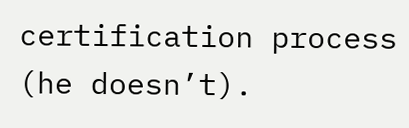certification process (he doesn’t).